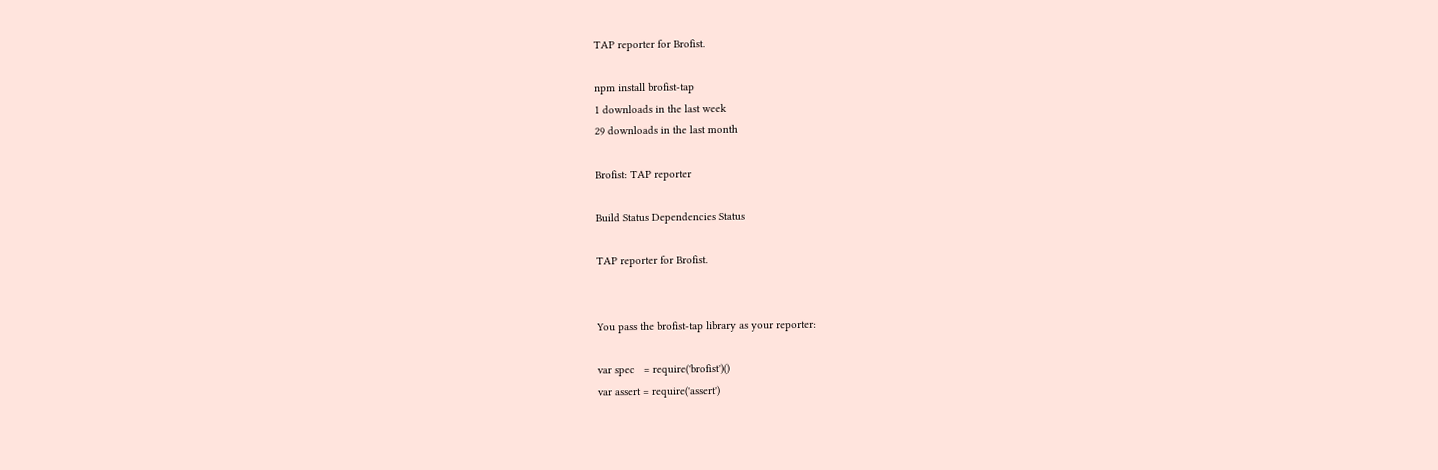TAP reporter for Brofist.

npm install brofist-tap
1 downloads in the last week
29 downloads in the last month

Brofist: TAP reporter

Build Status Dependencies Status

TAP reporter for Brofist.


You pass the brofist-tap library as your reporter:

var spec   = require('brofist')()
var assert = require('assert')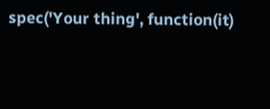spec('Your thing', function(it)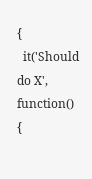{
  it('Should do X', function() {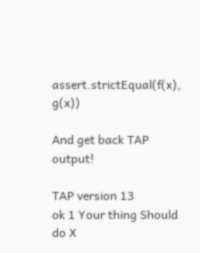assert.strictEqual(f(x), g(x))

And get back TAP output!

TAP version 13
ok 1 Your thing Should do X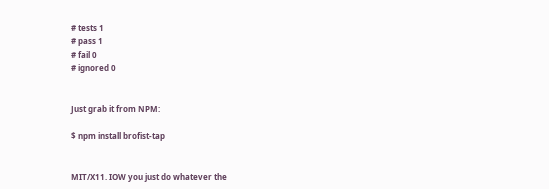# tests 1
# pass 1
# fail 0
# ignored 0


Just grab it from NPM:

$ npm install brofist-tap


MIT/X11. IOW you just do whatever the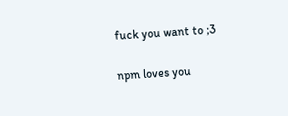fuck you want to ;3

npm loves you